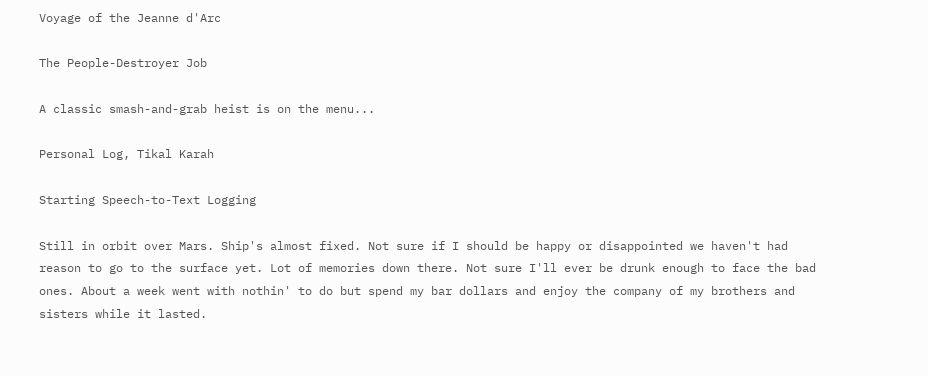Voyage of the Jeanne d'Arc

The People-Destroyer Job

A classic smash-and-grab heist is on the menu...

Personal Log, Tikal Karah

Starting Speech-to-Text Logging

Still in orbit over Mars. Ship's almost fixed. Not sure if I should be happy or disappointed we haven't had reason to go to the surface yet. Lot of memories down there. Not sure I'll ever be drunk enough to face the bad ones. About a week went with nothin' to do but spend my bar dollars and enjoy the company of my brothers and sisters while it lasted.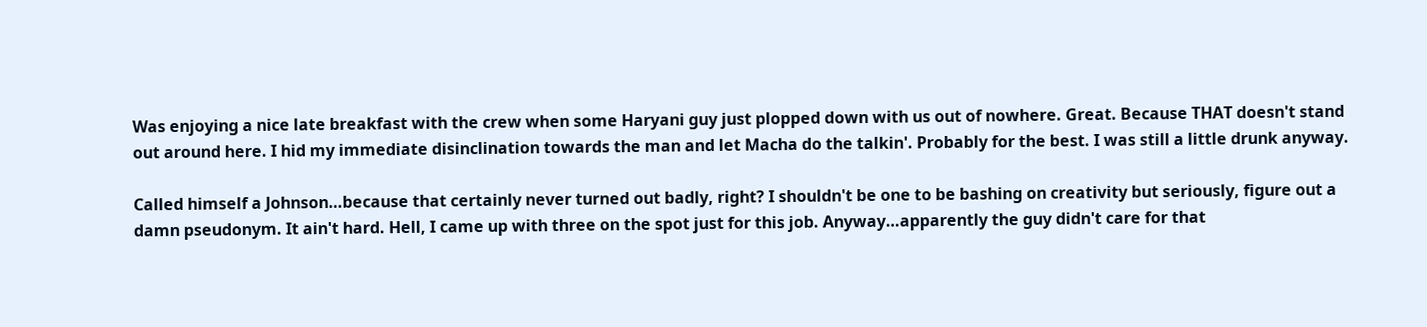Was enjoying a nice late breakfast with the crew when some Haryani guy just plopped down with us out of nowhere. Great. Because THAT doesn't stand out around here. I hid my immediate disinclination towards the man and let Macha do the talkin'. Probably for the best. I was still a little drunk anyway.

Called himself a Johnson…because that certainly never turned out badly, right? I shouldn't be one to be bashing on creativity but seriously, figure out a damn pseudonym. It ain't hard. Hell, I came up with three on the spot just for this job. Anyway…apparently the guy didn't care for that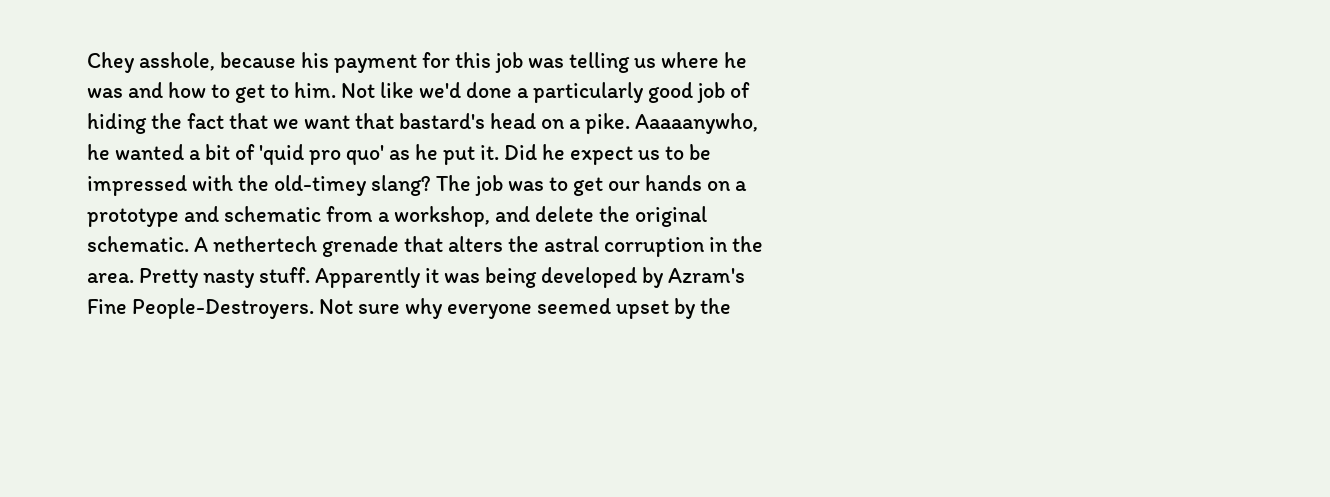Chey asshole, because his payment for this job was telling us where he was and how to get to him. Not like we'd done a particularly good job of hiding the fact that we want that bastard's head on a pike. Aaaaanywho, he wanted a bit of 'quid pro quo' as he put it. Did he expect us to be impressed with the old-timey slang? The job was to get our hands on a prototype and schematic from a workshop, and delete the original schematic. A nethertech grenade that alters the astral corruption in the area. Pretty nasty stuff. Apparently it was being developed by Azram's Fine People-Destroyers. Not sure why everyone seemed upset by the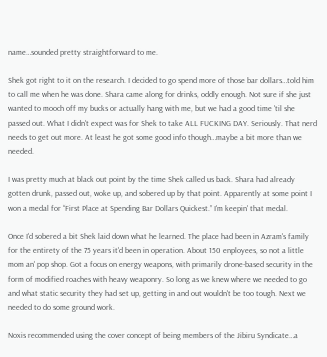name…sounded pretty straightforward to me.

Shek got right to it on the research. I decided to go spend more of those bar dollars…told him to call me when he was done. Shara came along for drinks, oddly enough. Not sure if she just wanted to mooch off my bucks or actually hang with me, but we had a good time 'til she passed out. What I didn't expect was for Shek to take ALL FUCKING DAY. Seriously. That nerd needs to get out more. At least he got some good info though…maybe a bit more than we needed.

I was pretty much at black out point by the time Shek called us back. Shara had already gotten drunk, passed out, woke up, and sobered up by that point. Apparently at some point I won a medal for “First Place at Spending Bar Dollars Quickest.” I'm keepin' that medal.

Once I'd sobered a bit Shek laid down what he learned. The place had been in Azram's family for the entirety of the 75 years it'd been in operation. About 150 enployees, so not a little mom an' pop shop. Got a focus on energy weapons, with primarily drone-based security in the form of modified roaches with heavy weaponry. So long as we knew where we needed to go and what static security they had set up, getting in and out wouldn't be too tough. Next we needed to do some ground work.

Noxis recommended using the cover concept of being members of the Jibiru Syndicate…a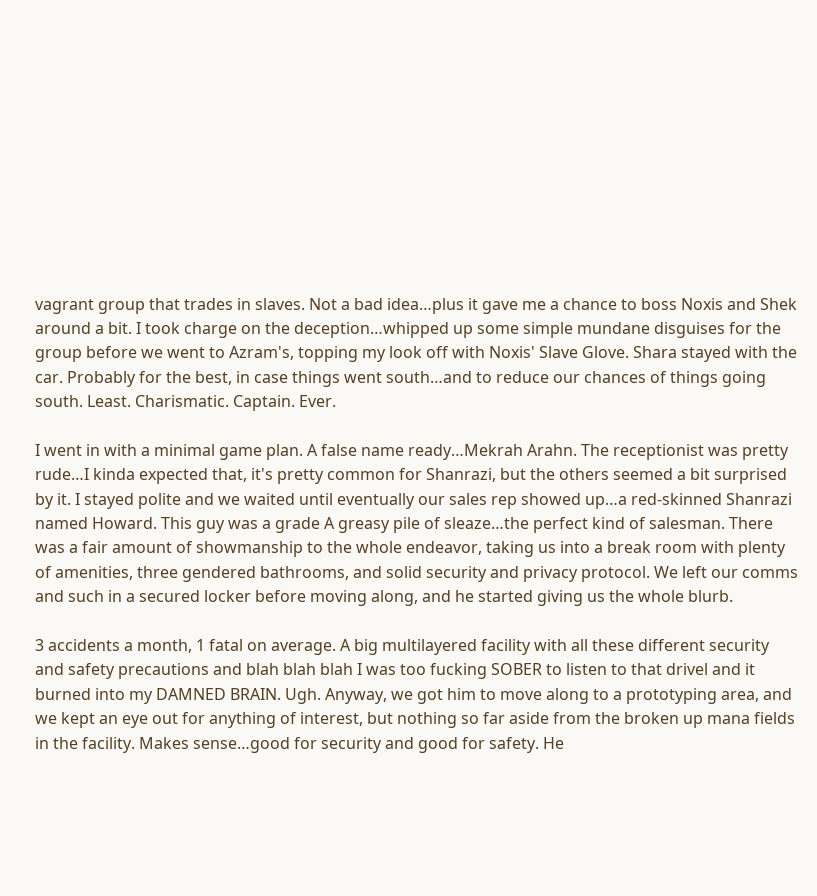vagrant group that trades in slaves. Not a bad idea…plus it gave me a chance to boss Noxis and Shek around a bit. I took charge on the deception…whipped up some simple mundane disguises for the group before we went to Azram's, topping my look off with Noxis' Slave Glove. Shara stayed with the car. Probably for the best, in case things went south…and to reduce our chances of things going south. Least. Charismatic. Captain. Ever.

I went in with a minimal game plan. A false name ready…Mekrah Arahn. The receptionist was pretty rude…I kinda expected that, it's pretty common for Shanrazi, but the others seemed a bit surprised by it. I stayed polite and we waited until eventually our sales rep showed up…a red-skinned Shanrazi named Howard. This guy was a grade A greasy pile of sleaze…the perfect kind of salesman. There was a fair amount of showmanship to the whole endeavor, taking us into a break room with plenty of amenities, three gendered bathrooms, and solid security and privacy protocol. We left our comms and such in a secured locker before moving along, and he started giving us the whole blurb.

3 accidents a month, 1 fatal on average. A big multilayered facility with all these different security and safety precautions and blah blah blah I was too fucking SOBER to listen to that drivel and it burned into my DAMNED BRAIN. Ugh. Anyway, we got him to move along to a prototyping area, and we kept an eye out for anything of interest, but nothing so far aside from the broken up mana fields in the facility. Makes sense…good for security and good for safety. He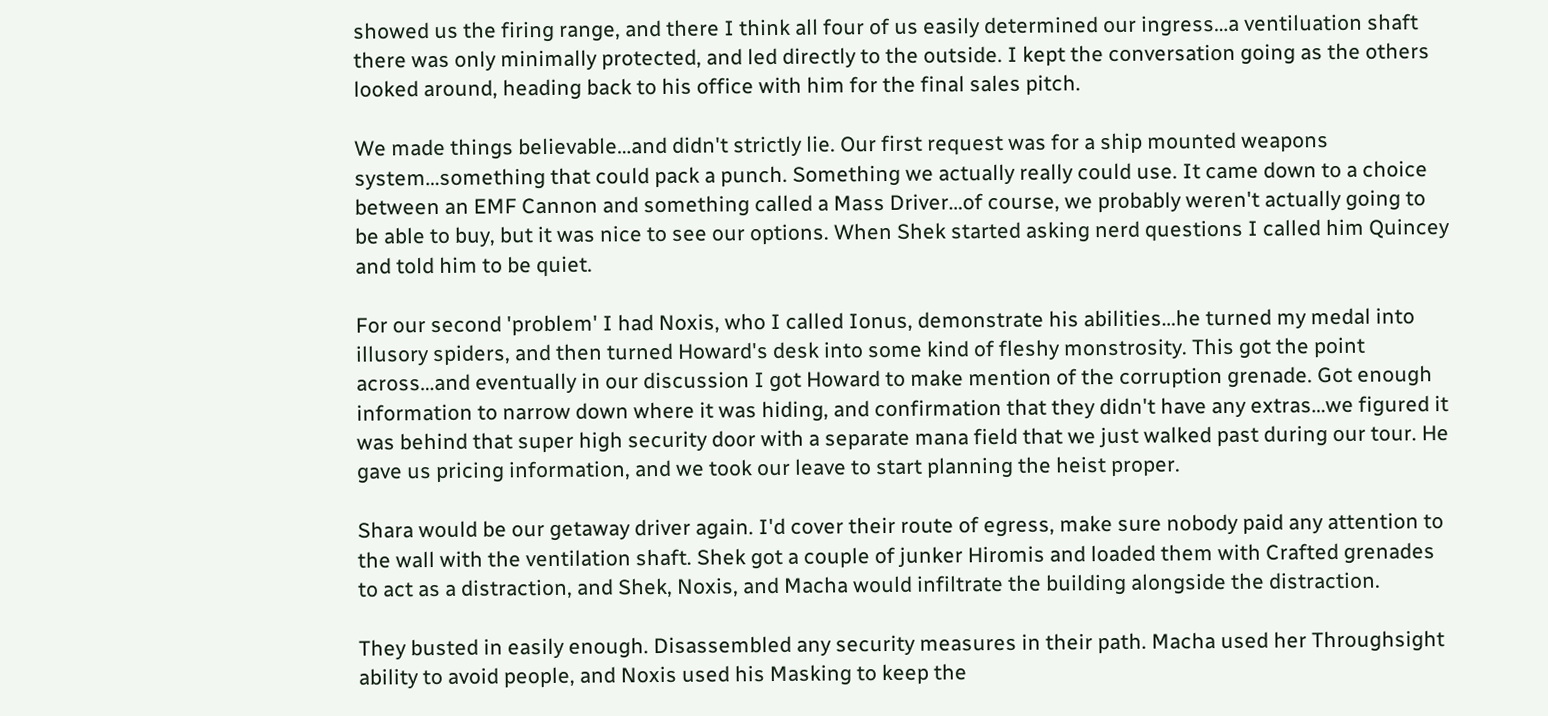showed us the firing range, and there I think all four of us easily determined our ingress…a ventiluation shaft there was only minimally protected, and led directly to the outside. I kept the conversation going as the others looked around, heading back to his office with him for the final sales pitch.

We made things believable…and didn't strictly lie. Our first request was for a ship mounted weapons system…something that could pack a punch. Something we actually really could use. It came down to a choice between an EMF Cannon and something called a Mass Driver…of course, we probably weren't actually going to be able to buy, but it was nice to see our options. When Shek started asking nerd questions I called him Quincey and told him to be quiet.

For our second 'problem' I had Noxis, who I called Ionus, demonstrate his abilities…he turned my medal into illusory spiders, and then turned Howard's desk into some kind of fleshy monstrosity. This got the point across…and eventually in our discussion I got Howard to make mention of the corruption grenade. Got enough information to narrow down where it was hiding, and confirmation that they didn't have any extras…we figured it was behind that super high security door with a separate mana field that we just walked past during our tour. He gave us pricing information, and we took our leave to start planning the heist proper.

Shara would be our getaway driver again. I'd cover their route of egress, make sure nobody paid any attention to the wall with the ventilation shaft. Shek got a couple of junker Hiromis and loaded them with Crafted grenades to act as a distraction, and Shek, Noxis, and Macha would infiltrate the building alongside the distraction.

They busted in easily enough. Disassembled any security measures in their path. Macha used her Throughsight ability to avoid people, and Noxis used his Masking to keep the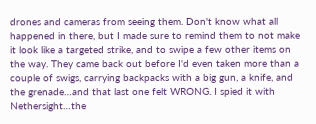drones and cameras from seeing them. Don't know what all happened in there, but I made sure to remind them to not make it look like a targeted strike, and to swipe a few other items on the way. They came back out before I'd even taken more than a couple of swigs, carrying backpacks with a big gun, a knife, and the grenade…and that last one felt WRONG. I spied it with Nethersight…the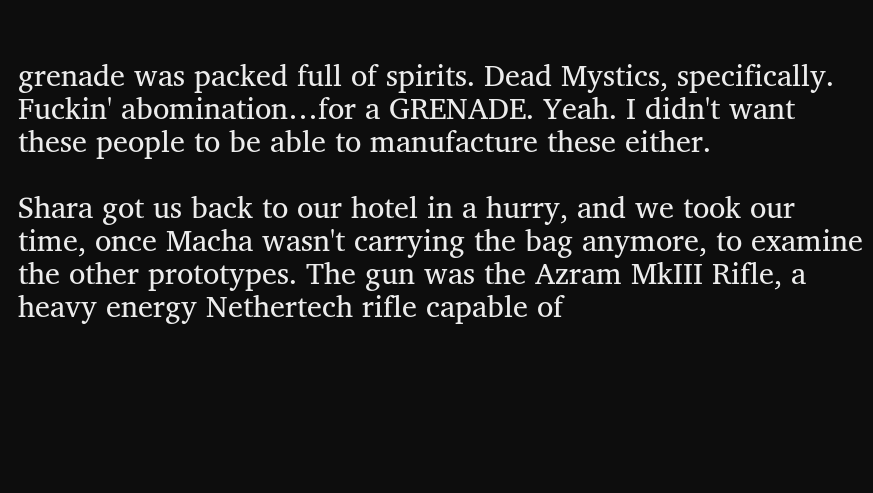grenade was packed full of spirits. Dead Mystics, specifically. Fuckin' abomination…for a GRENADE. Yeah. I didn't want these people to be able to manufacture these either.

Shara got us back to our hotel in a hurry, and we took our time, once Macha wasn't carrying the bag anymore, to examine the other prototypes. The gun was the Azram MkIII Rifle, a heavy energy Nethertech rifle capable of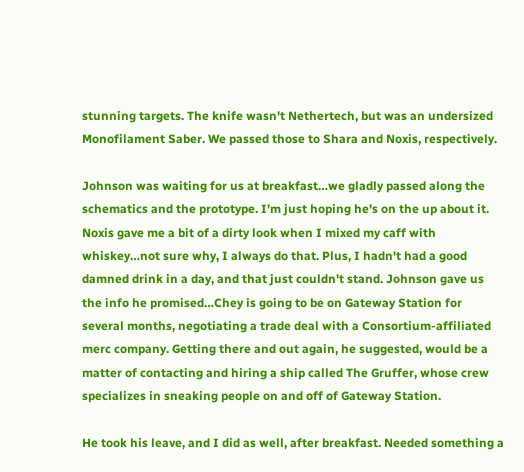stunning targets. The knife wasn't Nethertech, but was an undersized Monofilament Saber. We passed those to Shara and Noxis, respectively.

Johnson was waiting for us at breakfast…we gladly passed along the schematics and the prototype. I'm just hoping he's on the up about it. Noxis gave me a bit of a dirty look when I mixed my caff with whiskey…not sure why, I always do that. Plus, I hadn't had a good damned drink in a day, and that just couldn't stand. Johnson gave us the info he promised…Chey is going to be on Gateway Station for several months, negotiating a trade deal with a Consortium-affiliated merc company. Getting there and out again, he suggested, would be a matter of contacting and hiring a ship called The Gruffer, whose crew specializes in sneaking people on and off of Gateway Station.

He took his leave, and I did as well, after breakfast. Needed something a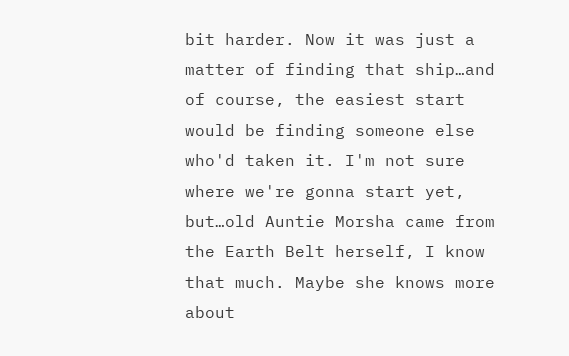bit harder. Now it was just a matter of finding that ship…and of course, the easiest start would be finding someone else who'd taken it. I'm not sure where we're gonna start yet, but…old Auntie Morsha came from the Earth Belt herself, I know that much. Maybe she knows more about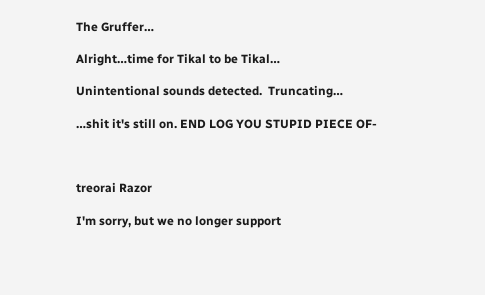The Gruffer…

Alright…time for Tikal to be Tikal…

Unintentional sounds detected.  Truncating…

…shit it's still on. END LOG YOU STUPID PIECE OF-



treorai Razor

I'm sorry, but we no longer support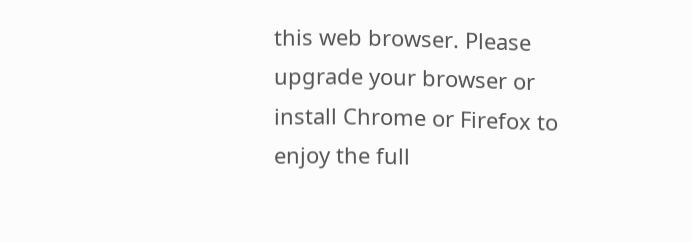this web browser. Please upgrade your browser or install Chrome or Firefox to enjoy the full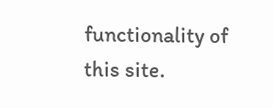functionality of this site.